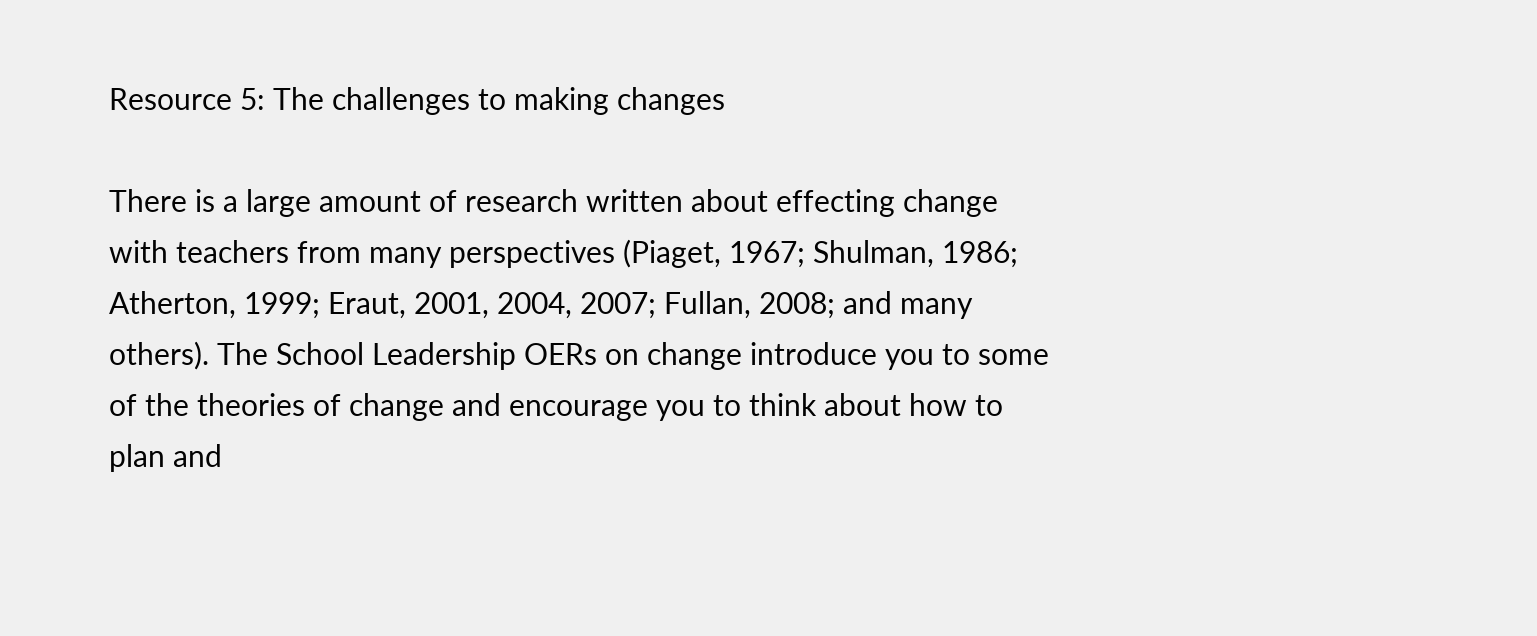Resource 5: The challenges to making changes

There is a large amount of research written about effecting change with teachers from many perspectives (Piaget, 1967; Shulman, 1986; Atherton, 1999; Eraut, 2001, 2004, 2007; Fullan, 2008; and many others). The School Leadership OERs on change introduce you to some of the theories of change and encourage you to think about how to plan and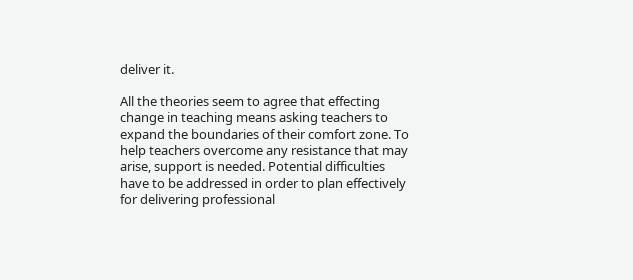deliver it.

All the theories seem to agree that effecting change in teaching means asking teachers to expand the boundaries of their comfort zone. To help teachers overcome any resistance that may arise, support is needed. Potential difficulties have to be addressed in order to plan effectively for delivering professional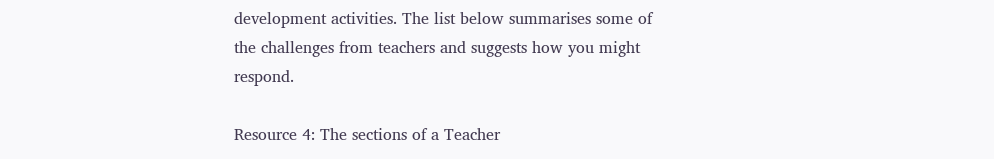development activities. The list below summarises some of the challenges from teachers and suggests how you might respond.

Resource 4: The sections of a Teacher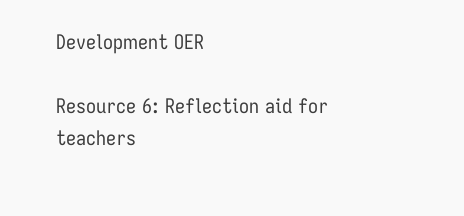Development OER

Resource 6: Reflection aid for teachers